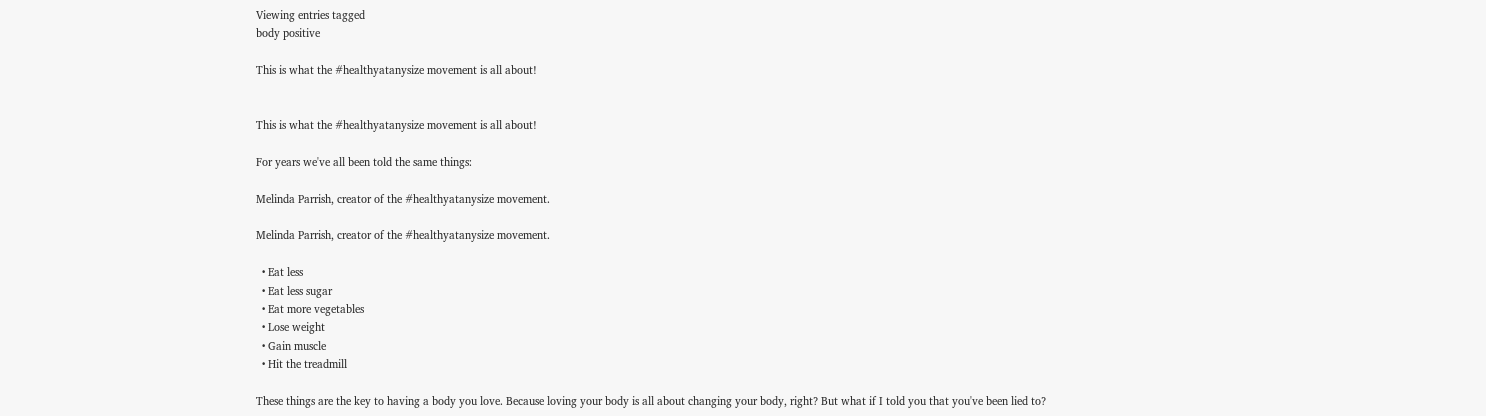Viewing entries tagged
body positive

This is what the #healthyatanysize movement is all about!


This is what the #healthyatanysize movement is all about!

For years we've all been told the same things:

Melinda Parrish, creator of the #healthyatanysize movement.

Melinda Parrish, creator of the #healthyatanysize movement.

  • Eat less
  • Eat less sugar
  • Eat more vegetables
  • Lose weight
  • Gain muscle
  • Hit the treadmill

These things are the key to having a body you love. Because loving your body is all about changing your body, right? But what if I told you that you've been lied to?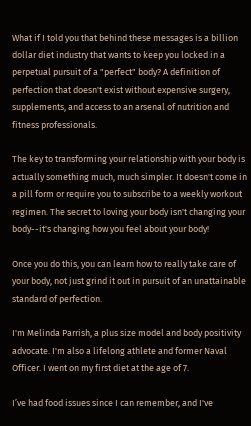What if I told you that behind these messages is a billion dollar diet industry that wants to keep you locked in a perpetual pursuit of a "perfect" body? A definition of perfection that doesn't exist without expensive surgery, supplements, and access to an arsenal of nutrition and fitness professionals.

The key to transforming your relationship with your body is actually something much, much simpler. It doesn't come in a pill form or require you to subscribe to a weekly workout regimen. The secret to loving your body isn't changing your body--it's changing how you feel about your body!

Once you do this, you can learn how to really take care of your body, not just grind it out in pursuit of an unattainable standard of perfection.

I'm Melinda Parrish, a plus size model and body positivity advocate. I'm also a lifelong athlete and former Naval Officer. I went on my first diet at the age of 7.

I’ve had food issues since I can remember, and I've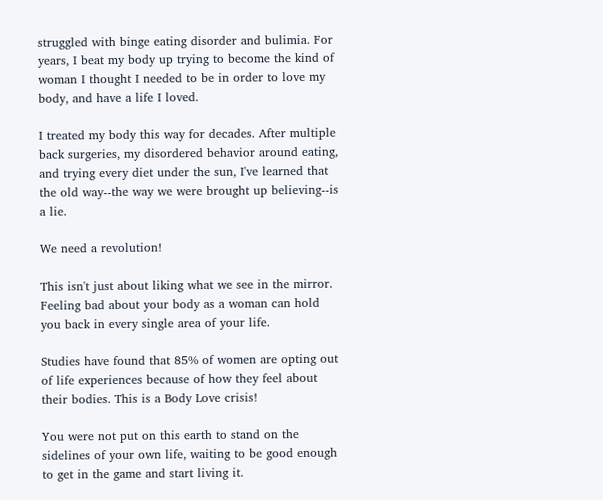struggled with binge eating disorder and bulimia. For years, I beat my body up trying to become the kind of woman I thought I needed to be in order to love my body, and have a life I loved.

I treated my body this way for decades. After multiple back surgeries, my disordered behavior around eating, and trying every diet under the sun, I've learned that the old way--the way we were brought up believing--is a lie.

We need a revolution!

This isn't just about liking what we see in the mirror. Feeling bad about your body as a woman can hold you back in every single area of your life.

Studies have found that 85% of women are opting out of life experiences because of how they feel about their bodies. This is a Body Love crisis!

You were not put on this earth to stand on the sidelines of your own life, waiting to be good enough to get in the game and start living it.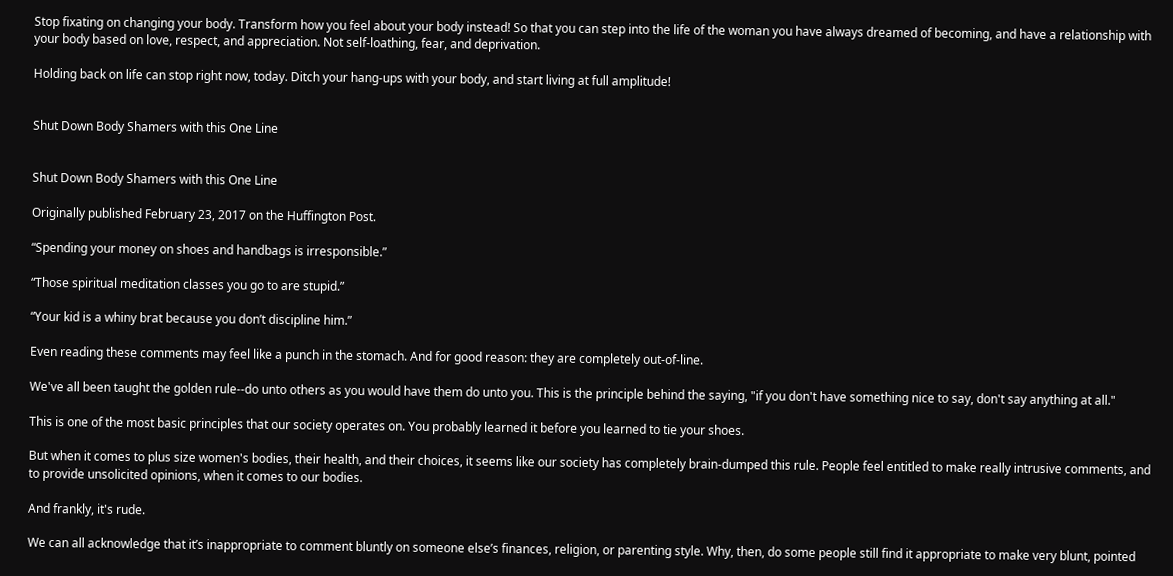Stop fixating on changing your body. Transform how you feel about your body instead! So that you can step into the life of the woman you have always dreamed of becoming, and have a relationship with your body based on love, respect, and appreciation. Not self-loathing, fear, and deprivation.

Holding back on life can stop right now, today. Ditch your hang-ups with your body, and start living at full amplitude!


Shut Down Body Shamers with this One Line


Shut Down Body Shamers with this One Line

Originally published February 23, 2017 on the Huffington Post.

“Spending your money on shoes and handbags is irresponsible.”

“Those spiritual meditation classes you go to are stupid.”

“Your kid is a whiny brat because you don’t discipline him.”

Even reading these comments may feel like a punch in the stomach. And for good reason: they are completely out-of-line.

We've all been taught the golden rule--do unto others as you would have them do unto you. This is the principle behind the saying, "if you don't have something nice to say, don't say anything at all."

This is one of the most basic principles that our society operates on. You probably learned it before you learned to tie your shoes.

But when it comes to plus size women's bodies, their health, and their choices, it seems like our society has completely brain-dumped this rule. People feel entitled to make really intrusive comments, and to provide unsolicited opinions, when it comes to our bodies.

And frankly, it's rude.

We can all acknowledge that it’s inappropriate to comment bluntly on someone else’s finances, religion, or parenting style. Why, then, do some people still find it appropriate to make very blunt, pointed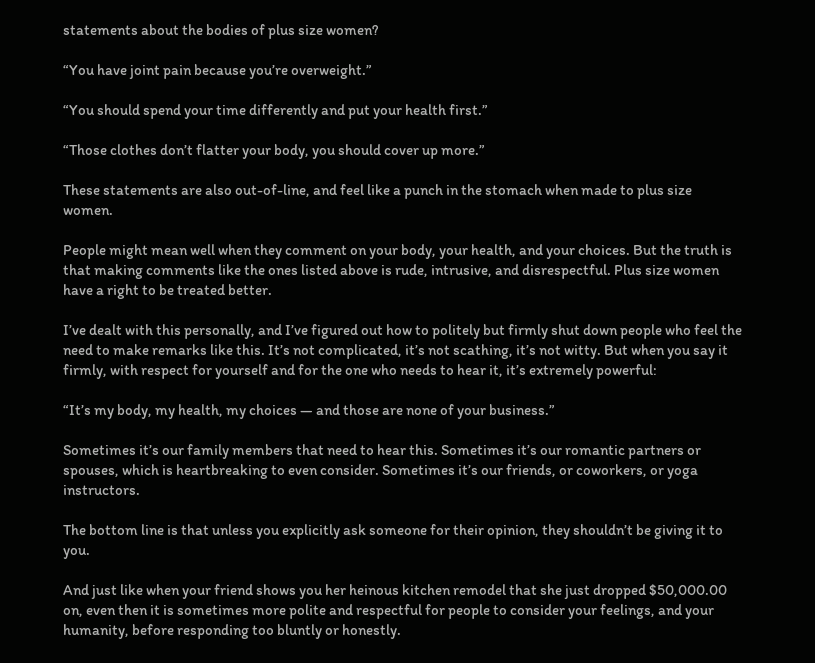statements about the bodies of plus size women?

“You have joint pain because you’re overweight.”

“You should spend your time differently and put your health first.”

“Those clothes don’t flatter your body, you should cover up more.”

These statements are also out-of-line, and feel like a punch in the stomach when made to plus size women.

People might mean well when they comment on your body, your health, and your choices. But the truth is that making comments like the ones listed above is rude, intrusive, and disrespectful. Plus size women have a right to be treated better.

I’ve dealt with this personally, and I’ve figured out how to politely but firmly shut down people who feel the need to make remarks like this. It’s not complicated, it’s not scathing, it’s not witty. But when you say it firmly, with respect for yourself and for the one who needs to hear it, it’s extremely powerful:

“It’s my body, my health, my choices ― and those are none of your business.”

Sometimes it’s our family members that need to hear this. Sometimes it’s our romantic partners or spouses, which is heartbreaking to even consider. Sometimes it’s our friends, or coworkers, or yoga instructors.

The bottom line is that unless you explicitly ask someone for their opinion, they shouldn’t be giving it to you.

And just like when your friend shows you her heinous kitchen remodel that she just dropped $50,000.00 on, even then it is sometimes more polite and respectful for people to consider your feelings, and your humanity, before responding too bluntly or honestly.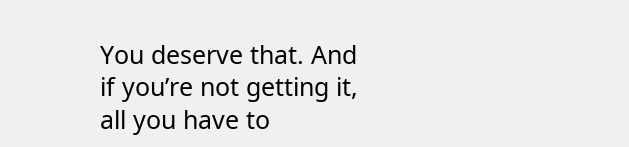You deserve that. And if you’re not getting it, all you have to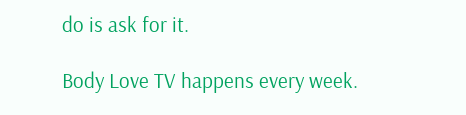do is ask for it.

Body Love TV happens every week.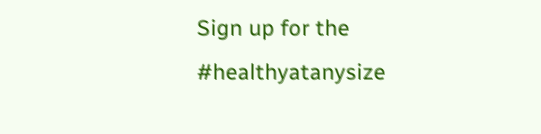Sign up for the #healthyatanysize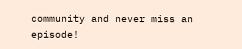community and never miss an episode!